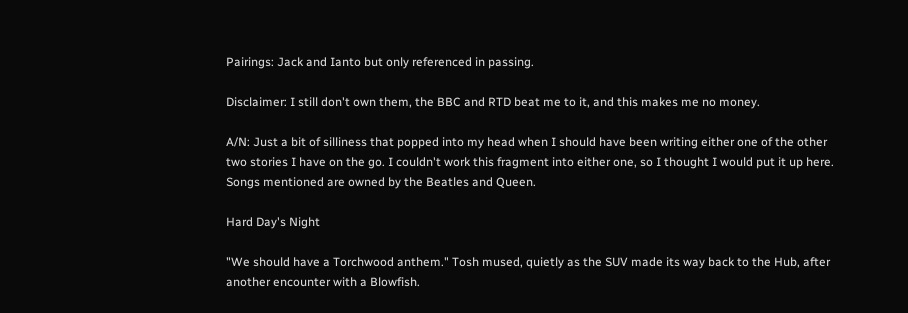Pairings: Jack and Ianto but only referenced in passing.

Disclaimer: I still don't own them, the BBC and RTD beat me to it, and this makes me no money.

A/N: Just a bit of silliness that popped into my head when I should have been writing either one of the other two stories I have on the go. I couldn't work this fragment into either one, so I thought I would put it up here. Songs mentioned are owned by the Beatles and Queen.

Hard Day's Night

"We should have a Torchwood anthem." Tosh mused, quietly as the SUV made its way back to the Hub, after another encounter with a Blowfish.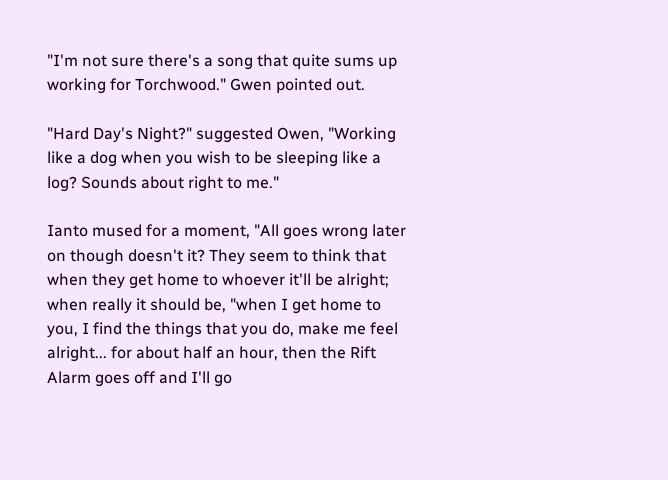"I'm not sure there's a song that quite sums up working for Torchwood." Gwen pointed out.

"Hard Day's Night?" suggested Owen, "Working like a dog when you wish to be sleeping like a log? Sounds about right to me."

Ianto mused for a moment, "All goes wrong later on though doesn't it? They seem to think that when they get home to whoever it'll be alright; when really it should be, "when I get home to you, I find the things that you do, make me feel alright... for about half an hour, then the Rift Alarm goes off and I'll go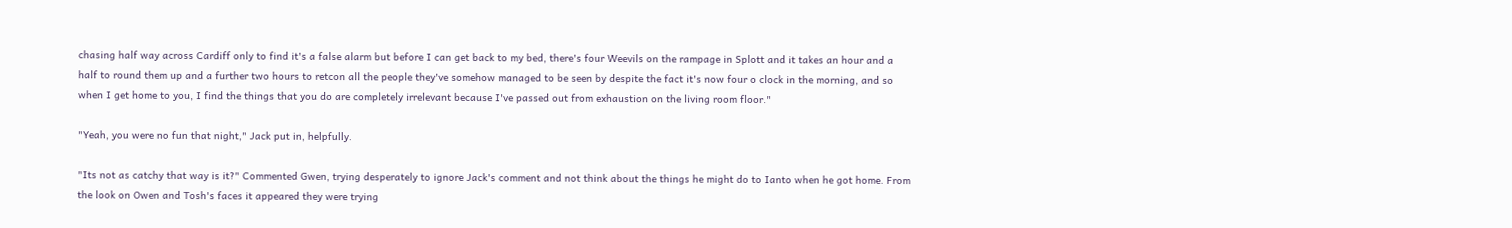chasing half way across Cardiff only to find it's a false alarm but before I can get back to my bed, there's four Weevils on the rampage in Splott and it takes an hour and a half to round them up and a further two hours to retcon all the people they've somehow managed to be seen by despite the fact it's now four o clock in the morning, and so when I get home to you, I find the things that you do are completely irrelevant because I've passed out from exhaustion on the living room floor."

"Yeah, you were no fun that night," Jack put in, helpfully.

"Its not as catchy that way is it?" Commented Gwen, trying desperately to ignore Jack's comment and not think about the things he might do to Ianto when he got home. From the look on Owen and Tosh's faces it appeared they were trying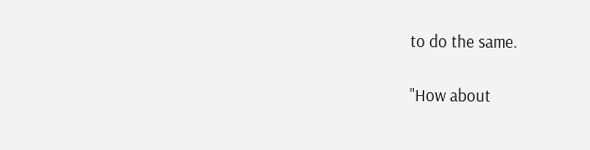to do the same.

"How about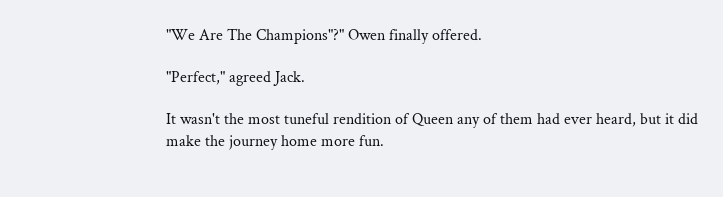"We Are The Champions"?" Owen finally offered.

"Perfect," agreed Jack.

It wasn't the most tuneful rendition of Queen any of them had ever heard, but it did make the journey home more fun.